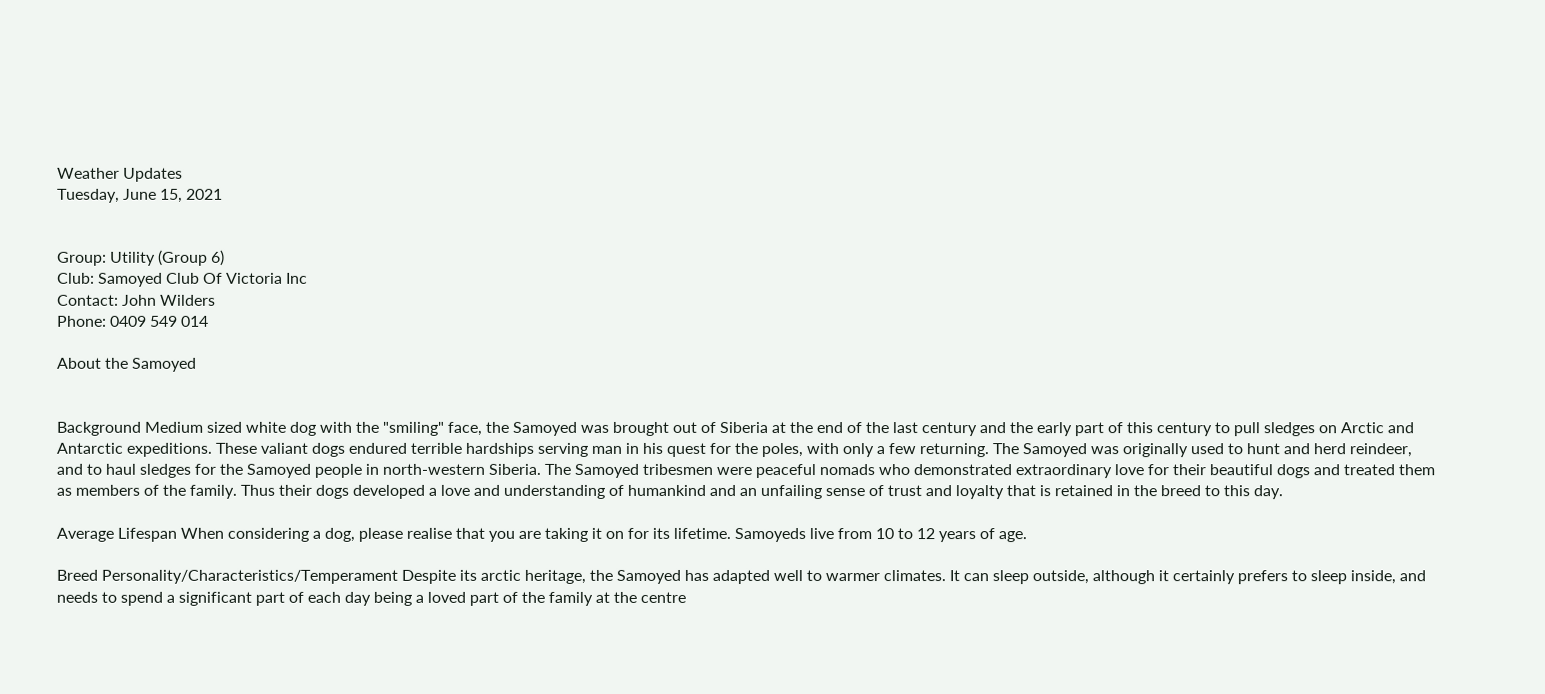Weather Updates
Tuesday, June 15, 2021


Group: Utility (Group 6)
Club: Samoyed Club Of Victoria Inc
Contact: John Wilders
Phone: 0409 549 014

About the Samoyed


Background Medium sized white dog with the "smiling" face, the Samoyed was brought out of Siberia at the end of the last century and the early part of this century to pull sledges on Arctic and Antarctic expeditions. These valiant dogs endured terrible hardships serving man in his quest for the poles, with only a few returning. The Samoyed was originally used to hunt and herd reindeer, and to haul sledges for the Samoyed people in north-western Siberia. The Samoyed tribesmen were peaceful nomads who demonstrated extraordinary love for their beautiful dogs and treated them as members of the family. Thus their dogs developed a love and understanding of humankind and an unfailing sense of trust and loyalty that is retained in the breed to this day.

Average Lifespan When considering a dog, please realise that you are taking it on for its lifetime. Samoyeds live from 10 to 12 years of age.

Breed Personality/Characteristics/Temperament Despite its arctic heritage, the Samoyed has adapted well to warmer climates. It can sleep outside, although it certainly prefers to sleep inside, and needs to spend a significant part of each day being a loved part of the family at the centre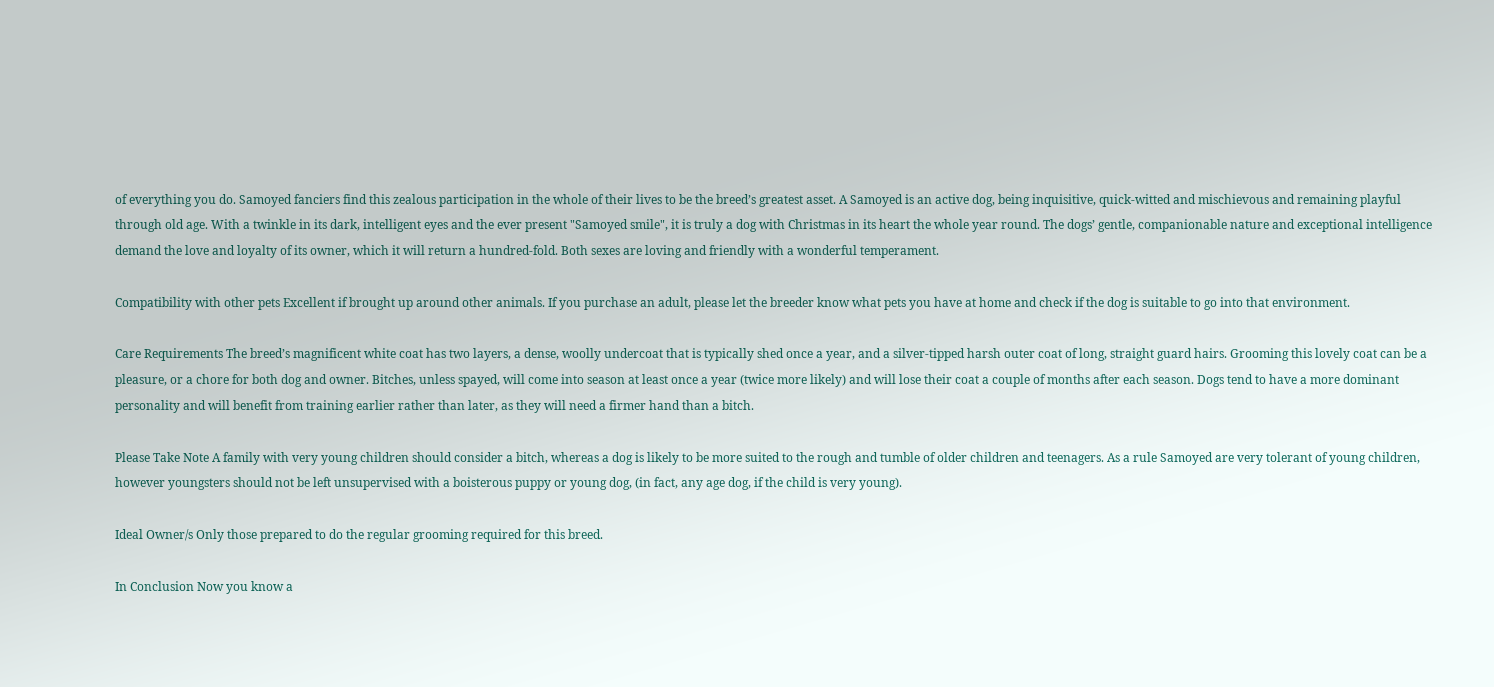of everything you do. Samoyed fanciers find this zealous participation in the whole of their lives to be the breed’s greatest asset. A Samoyed is an active dog, being inquisitive, quick-witted and mischievous and remaining playful through old age. With a twinkle in its dark, intelligent eyes and the ever present "Samoyed smile", it is truly a dog with Christmas in its heart the whole year round. The dogs’ gentle, companionable nature and exceptional intelligence demand the love and loyalty of its owner, which it will return a hundred-fold. Both sexes are loving and friendly with a wonderful temperament.

Compatibility with other pets Excellent if brought up around other animals. If you purchase an adult, please let the breeder know what pets you have at home and check if the dog is suitable to go into that environment.

Care Requirements The breed’s magnificent white coat has two layers, a dense, woolly undercoat that is typically shed once a year, and a silver-tipped harsh outer coat of long, straight guard hairs. Grooming this lovely coat can be a pleasure, or a chore for both dog and owner. Bitches, unless spayed, will come into season at least once a year (twice more likely) and will lose their coat a couple of months after each season. Dogs tend to have a more dominant personality and will benefit from training earlier rather than later, as they will need a firmer hand than a bitch.

Please Take Note A family with very young children should consider a bitch, whereas a dog is likely to be more suited to the rough and tumble of older children and teenagers. As a rule Samoyed are very tolerant of young children, however youngsters should not be left unsupervised with a boisterous puppy or young dog, (in fact, any age dog, if the child is very young).

Ideal Owner/s Only those prepared to do the regular grooming required for this breed.

In Conclusion Now you know a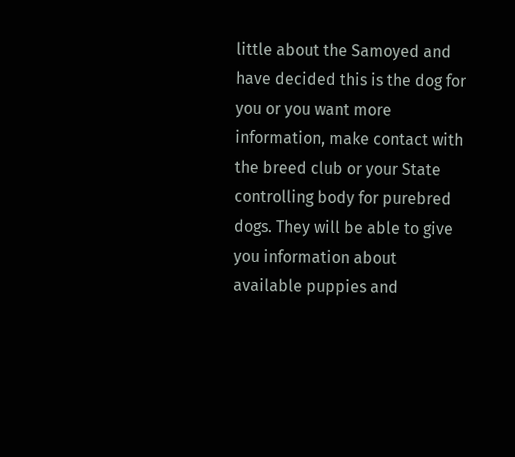little about the Samoyed and have decided this is the dog for you or you want more information, make contact with the breed club or your State controlling body for purebred dogs. They will be able to give you information about available puppies and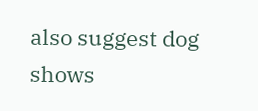also suggest dog shows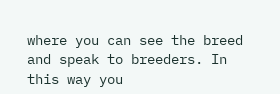where you can see the breed and speak to breeders. In this way you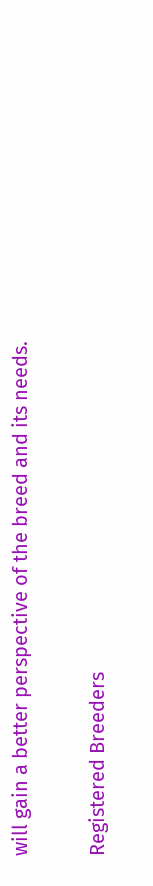will gain a better perspective of the breed and its needs.

Registered Breeders